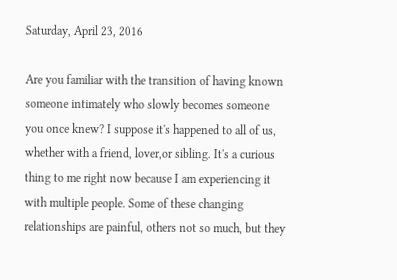Saturday, April 23, 2016

Are you familiar with the transition of having known someone intimately who slowly becomes someone you once knew? I suppose it's happened to all of us, whether with a friend, lover,or sibling. It's a curious thing to me right now because I am experiencing it with multiple people. Some of these changing relationships are painful, others not so much, but they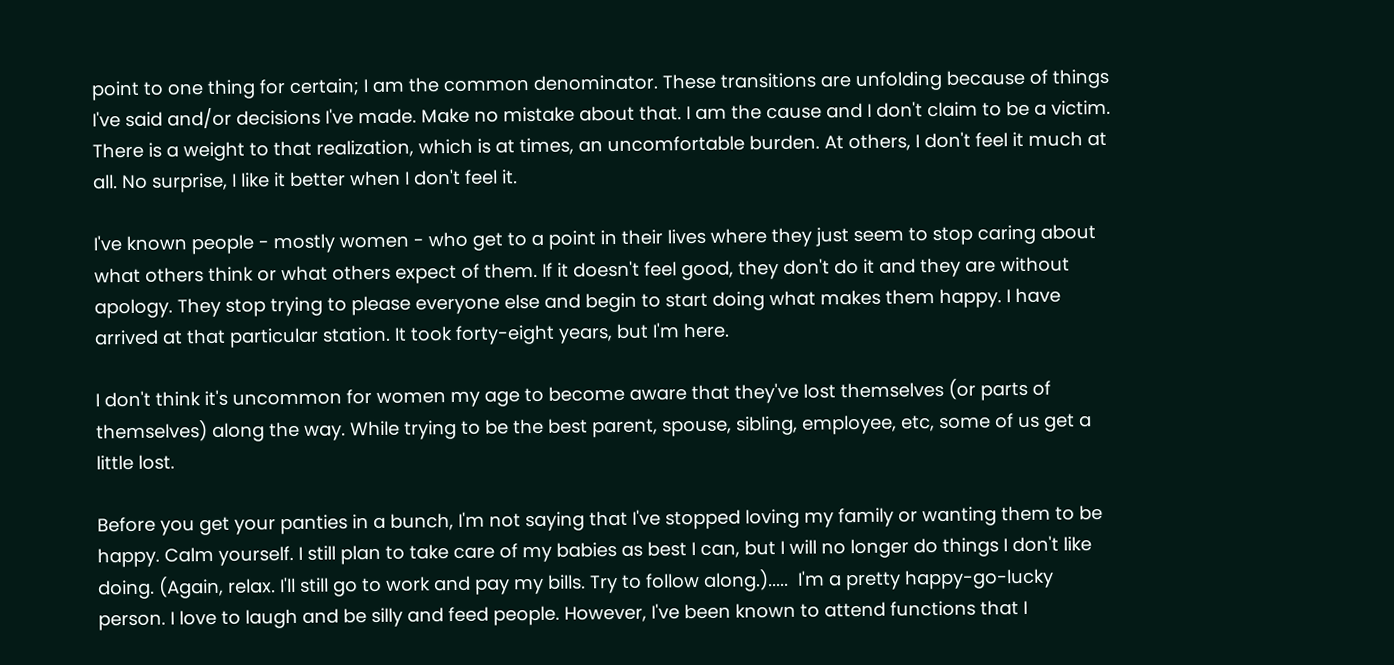point to one thing for certain; I am the common denominator. These transitions are unfolding because of things I've said and/or decisions I've made. Make no mistake about that. I am the cause and I don't claim to be a victim. There is a weight to that realization, which is at times, an uncomfortable burden. At others, I don't feel it much at all. No surprise, I like it better when I don't feel it.

I've known people - mostly women - who get to a point in their lives where they just seem to stop caring about what others think or what others expect of them. If it doesn't feel good, they don't do it and they are without apology. They stop trying to please everyone else and begin to start doing what makes them happy. I have arrived at that particular station. It took forty-eight years, but I'm here.

I don't think it's uncommon for women my age to become aware that they've lost themselves (or parts of themselves) along the way. While trying to be the best parent, spouse, sibling, employee, etc, some of us get a little lost.

Before you get your panties in a bunch, I'm not saying that I've stopped loving my family or wanting them to be happy. Calm yourself. I still plan to take care of my babies as best I can, but I will no longer do things I don't like doing. (Again, relax. I'll still go to work and pay my bills. Try to follow along.).....  I'm a pretty happy-go-lucky person. I love to laugh and be silly and feed people. However, I've been known to attend functions that I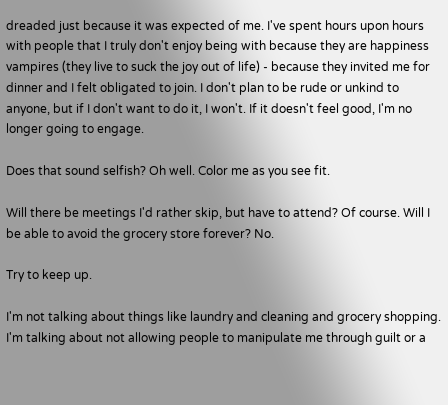dreaded just because it was expected of me. I've spent hours upon hours with people that I truly don't enjoy being with because they are happiness vampires (they live to suck the joy out of life) - because they invited me for dinner and I felt obligated to join. I don't plan to be rude or unkind to anyone, but if I don't want to do it, I won't. If it doesn't feel good, I'm no longer going to engage.

Does that sound selfish? Oh well. Color me as you see fit.

Will there be meetings I'd rather skip, but have to attend? Of course. Will I be able to avoid the grocery store forever? No.

Try to keep up.

I'm not talking about things like laundry and cleaning and grocery shopping. I'm talking about not allowing people to manipulate me through guilt or a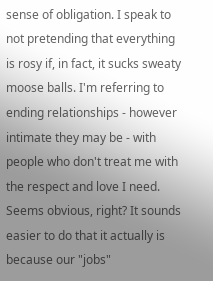sense of obligation. I speak to not pretending that everything is rosy if, in fact, it sucks sweaty moose balls. I'm referring to ending relationships - however intimate they may be - with people who don't treat me with the respect and love I need. Seems obvious, right? It sounds easier to do that it actually is because our "jobs"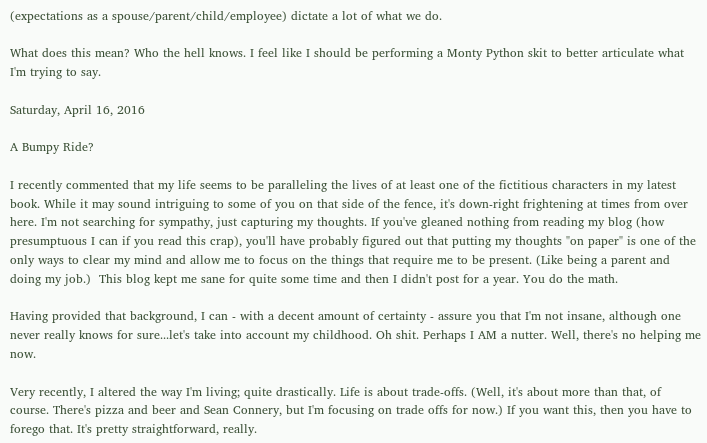(expectations as a spouse/parent/child/employee) dictate a lot of what we do.

What does this mean? Who the hell knows. I feel like I should be performing a Monty Python skit to better articulate what I'm trying to say.

Saturday, April 16, 2016

A Bumpy Ride?

I recently commented that my life seems to be paralleling the lives of at least one of the fictitious characters in my latest book. While it may sound intriguing to some of you on that side of the fence, it's down-right frightening at times from over here. I'm not searching for sympathy, just capturing my thoughts. If you've gleaned nothing from reading my blog (how presumptuous I can if you read this crap), you'll have probably figured out that putting my thoughts "on paper" is one of the only ways to clear my mind and allow me to focus on the things that require me to be present. (Like being a parent and doing my job.)  This blog kept me sane for quite some time and then I didn't post for a year. You do the math.

Having provided that background, I can - with a decent amount of certainty - assure you that I'm not insane, although one never really knows for sure...let's take into account my childhood. Oh shit. Perhaps I AM a nutter. Well, there's no helping me now.

Very recently, I altered the way I'm living; quite drastically. Life is about trade-offs. (Well, it's about more than that, of course. There's pizza and beer and Sean Connery, but I'm focusing on trade offs for now.) If you want this, then you have to forego that. It's pretty straightforward, really.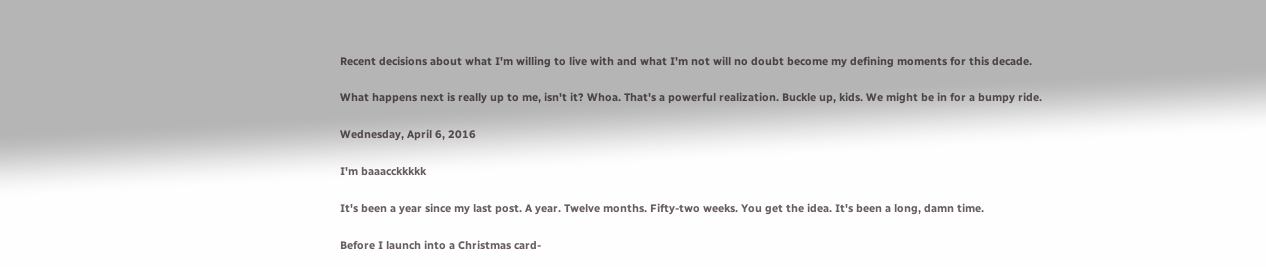Recent decisions about what I'm willing to live with and what I'm not will no doubt become my defining moments for this decade.

What happens next is really up to me, isn't it? Whoa. That's a powerful realization. Buckle up, kids. We might be in for a bumpy ride.

Wednesday, April 6, 2016

I'm baaacckkkkk

It's been a year since my last post. A year. Twelve months. Fifty-two weeks. You get the idea. It's been a long, damn time.

Before I launch into a Christmas card-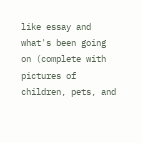like essay and what's been going on (complete with pictures of children, pets, and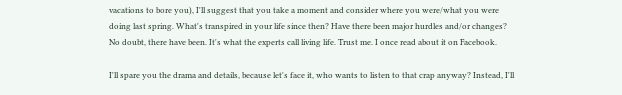vacations to bore you), I'll suggest that you take a moment and consider where you were/what you were doing last spring. What's transpired in your life since then? Have there been major hurdles and/or changes? No doubt, there have been. It's what the experts call living life. Trust me. I once read about it on Facebook.

I'll spare you the drama and details, because let's face it, who wants to listen to that crap anyway? Instead, I'll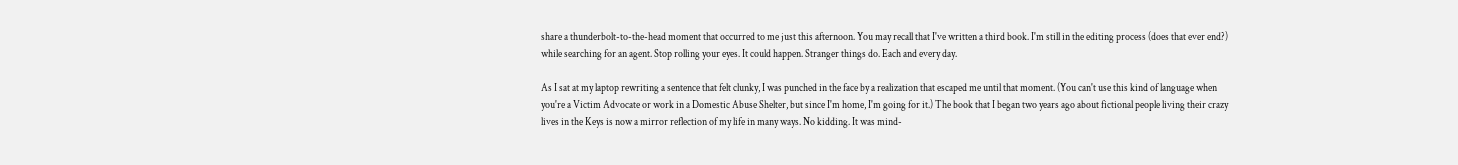share a thunderbolt-to-the-head moment that occurred to me just this afternoon. You may recall that I've written a third book. I'm still in the editing process (does that ever end?) while searching for an agent. Stop rolling your eyes. It could happen. Stranger things do. Each and every day.

As I sat at my laptop rewriting a sentence that felt clunky, I was punched in the face by a realization that escaped me until that moment. (You can't use this kind of language when you're a Victim Advocate or work in a Domestic Abuse Shelter, but since I'm home, I'm going for it.) The book that I began two years ago about fictional people living their crazy lives in the Keys is now a mirror reflection of my life in many ways. No kidding. It was mind-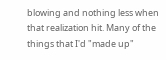blowing and nothing less when that realization hit. Many of the things that I'd "made up"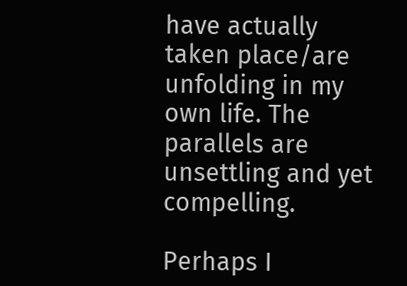have actually taken place/are unfolding in my own life. The parallels are unsettling and yet compelling.

Perhaps I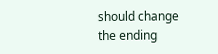should change the ending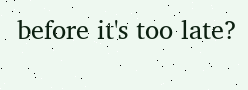before it's too late?